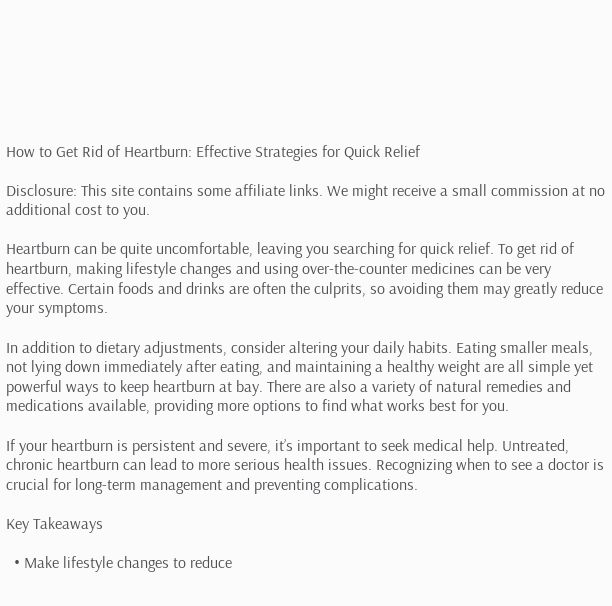How to Get Rid of Heartburn: Effective Strategies for Quick Relief

Disclosure: This site contains some affiliate links. We might receive a small commission at no additional cost to you.

Heartburn can be quite uncomfortable, leaving you searching for quick relief. To get rid of heartburn, making lifestyle changes and using over-the-counter medicines can be very effective. Certain foods and drinks are often the culprits, so avoiding them may greatly reduce your symptoms.

In addition to dietary adjustments, consider altering your daily habits. Eating smaller meals, not lying down immediately after eating, and maintaining a healthy weight are all simple yet powerful ways to keep heartburn at bay. There are also a variety of natural remedies and medications available, providing more options to find what works best for you.

If your heartburn is persistent and severe, it’s important to seek medical help. Untreated, chronic heartburn can lead to more serious health issues. Recognizing when to see a doctor is crucial for long-term management and preventing complications.

Key Takeaways

  • Make lifestyle changes to reduce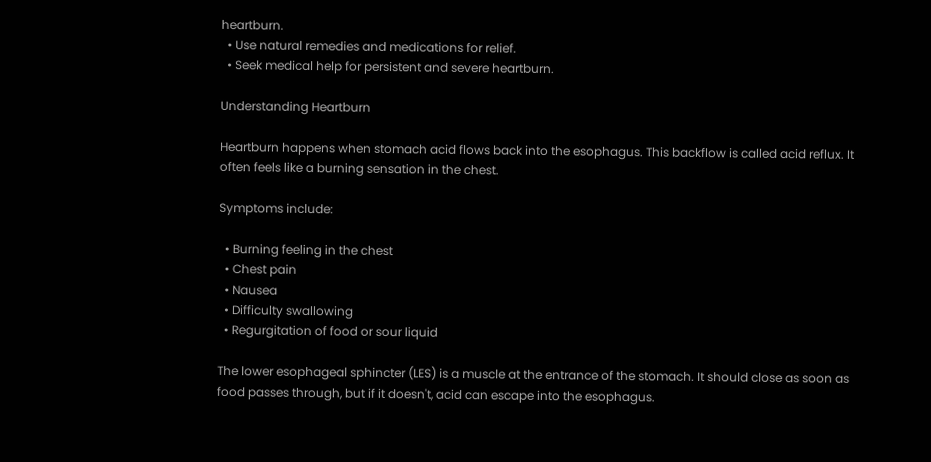heartburn.
  • Use natural remedies and medications for relief.
  • Seek medical help for persistent and severe heartburn.

Understanding Heartburn

Heartburn happens when stomach acid flows back into the esophagus. This backflow is called acid reflux. It often feels like a burning sensation in the chest.

Symptoms include:

  • Burning feeling in the chest
  • Chest pain
  • Nausea
  • Difficulty swallowing
  • Regurgitation of food or sour liquid

The lower esophageal sphincter (LES) is a muscle at the entrance of the stomach. It should close as soon as food passes through, but if it doesn't, acid can escape into the esophagus.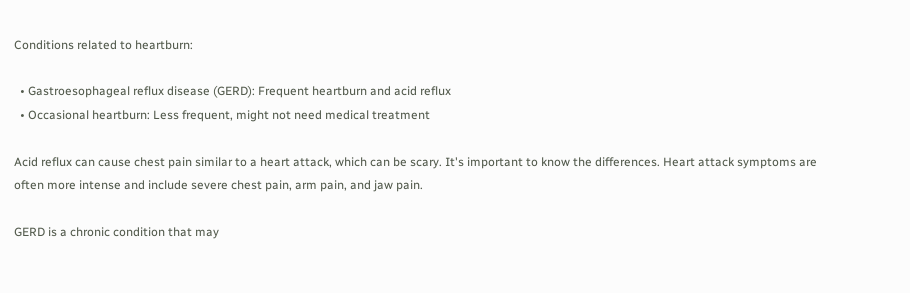Conditions related to heartburn:

  • Gastroesophageal reflux disease (GERD): Frequent heartburn and acid reflux
  • Occasional heartburn: Less frequent, might not need medical treatment

Acid reflux can cause chest pain similar to a heart attack, which can be scary. It's important to know the differences. Heart attack symptoms are often more intense and include severe chest pain, arm pain, and jaw pain.

GERD is a chronic condition that may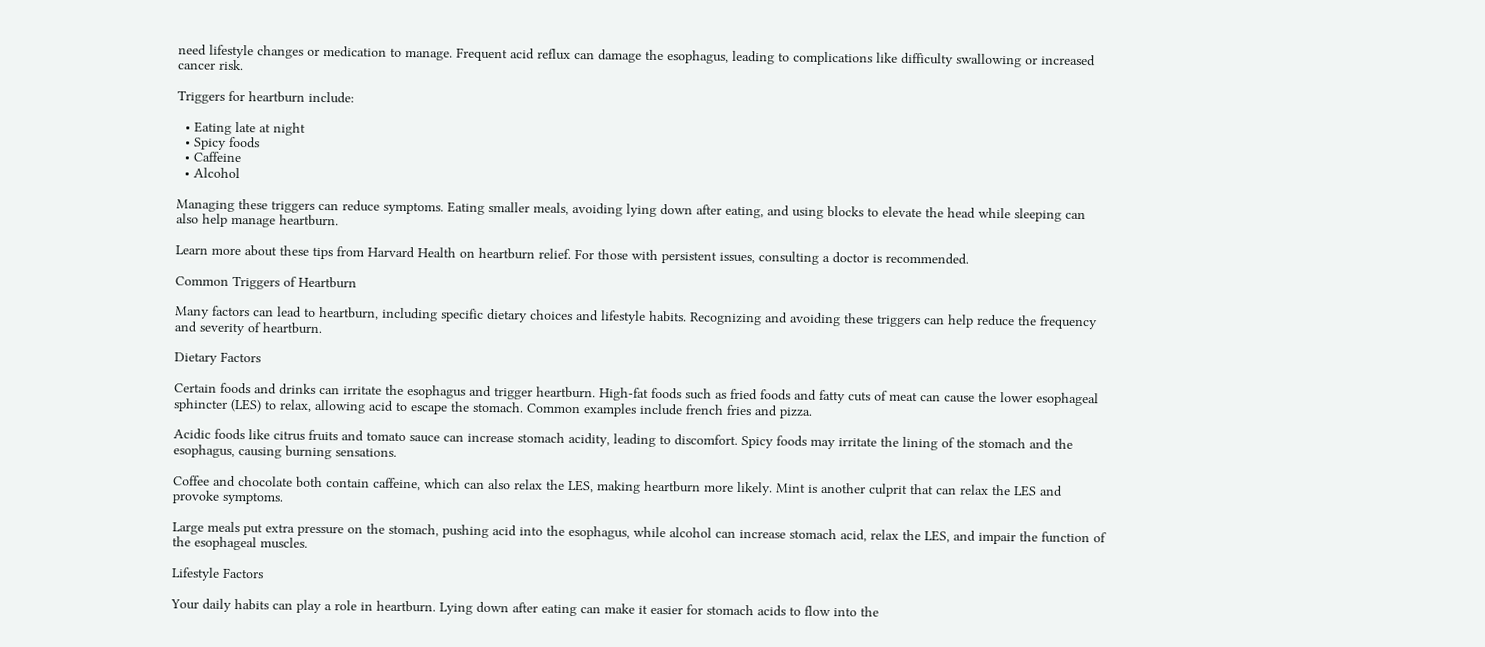need lifestyle changes or medication to manage. Frequent acid reflux can damage the esophagus, leading to complications like difficulty swallowing or increased cancer risk.

Triggers for heartburn include:

  • Eating late at night
  • Spicy foods
  • Caffeine
  • Alcohol

Managing these triggers can reduce symptoms. Eating smaller meals, avoiding lying down after eating, and using blocks to elevate the head while sleeping can also help manage heartburn.

Learn more about these tips from Harvard Health on heartburn relief. For those with persistent issues, consulting a doctor is recommended.

Common Triggers of Heartburn

Many factors can lead to heartburn, including specific dietary choices and lifestyle habits. Recognizing and avoiding these triggers can help reduce the frequency and severity of heartburn.

Dietary Factors

Certain foods and drinks can irritate the esophagus and trigger heartburn. High-fat foods such as fried foods and fatty cuts of meat can cause the lower esophageal sphincter (LES) to relax, allowing acid to escape the stomach. Common examples include french fries and pizza.

Acidic foods like citrus fruits and tomato sauce can increase stomach acidity, leading to discomfort. Spicy foods may irritate the lining of the stomach and the esophagus, causing burning sensations.

Coffee and chocolate both contain caffeine, which can also relax the LES, making heartburn more likely. Mint is another culprit that can relax the LES and provoke symptoms.

Large meals put extra pressure on the stomach, pushing acid into the esophagus, while alcohol can increase stomach acid, relax the LES, and impair the function of the esophageal muscles.

Lifestyle Factors

Your daily habits can play a role in heartburn. Lying down after eating can make it easier for stomach acids to flow into the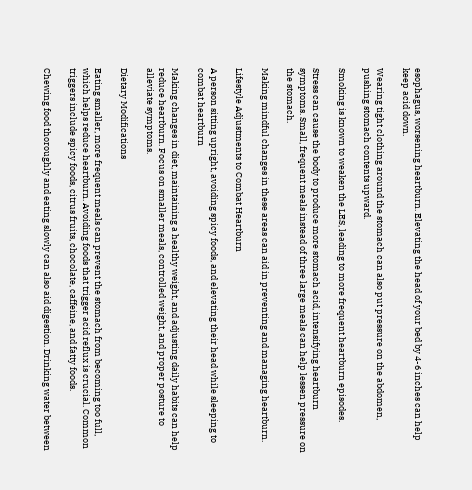esophagus, worsening heartburn. Elevating the head of your bed by 4-6 inches can help keep acid down.

Wearing tight clothing around the stomach can also put pressure on the abdomen, pushing stomach contents upward.

Smoking is known to weaken the LES, leading to more frequent heartburn episodes.

Stress can cause the body to produce more stomach acid, intensifying heartburn symptoms. Small, frequent meals instead of three large meals can help lessen pressure on the stomach.

Making mindful changes in these areas can aid in preventing and managing heartburn.

Lifestyle Adjustments to Combat Heartburn

A person sitting upright, avoiding spicy foods, and elevating their head while sleeping to combat heartburn

Making changes in diet, maintaining a healthy weight, and adjusting daily habits can help reduce heartburn. Focus on smaller meals, controlled weight, and proper posture to alleviate symptoms.

Dietary Modifications

Eating smaller, more frequent meals can prevent the stomach from becoming too full, which helps reduce heartburn. Avoiding foods that trigger acid reflux is crucial. Common triggers include spicy foods, citrus fruits, chocolate, caffeine, and fatty foods.

Chewing food thoroughly and eating slowly can also aid digestion. Drinking water between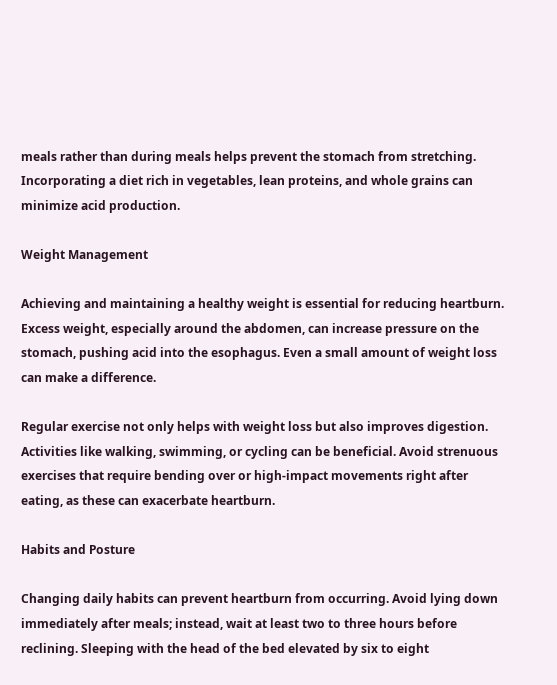meals rather than during meals helps prevent the stomach from stretching. Incorporating a diet rich in vegetables, lean proteins, and whole grains can minimize acid production.

Weight Management

Achieving and maintaining a healthy weight is essential for reducing heartburn. Excess weight, especially around the abdomen, can increase pressure on the stomach, pushing acid into the esophagus. Even a small amount of weight loss can make a difference.

Regular exercise not only helps with weight loss but also improves digestion. Activities like walking, swimming, or cycling can be beneficial. Avoid strenuous exercises that require bending over or high-impact movements right after eating, as these can exacerbate heartburn.

Habits and Posture

Changing daily habits can prevent heartburn from occurring. Avoid lying down immediately after meals; instead, wait at least two to three hours before reclining. Sleeping with the head of the bed elevated by six to eight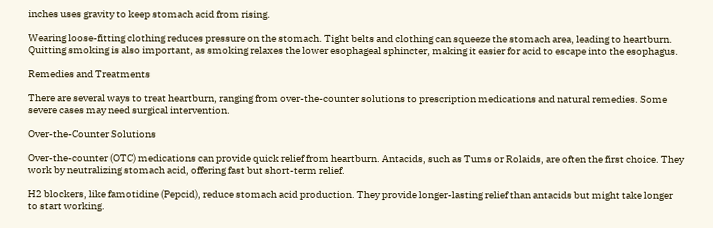inches uses gravity to keep stomach acid from rising.

Wearing loose-fitting clothing reduces pressure on the stomach. Tight belts and clothing can squeeze the stomach area, leading to heartburn. Quitting smoking is also important, as smoking relaxes the lower esophageal sphincter, making it easier for acid to escape into the esophagus.

Remedies and Treatments

There are several ways to treat heartburn, ranging from over-the-counter solutions to prescription medications and natural remedies. Some severe cases may need surgical intervention.

Over-the-Counter Solutions

Over-the-counter (OTC) medications can provide quick relief from heartburn. Antacids, such as Tums or Rolaids, are often the first choice. They work by neutralizing stomach acid, offering fast but short-term relief.

H2 blockers, like famotidine (Pepcid), reduce stomach acid production. They provide longer-lasting relief than antacids but might take longer to start working.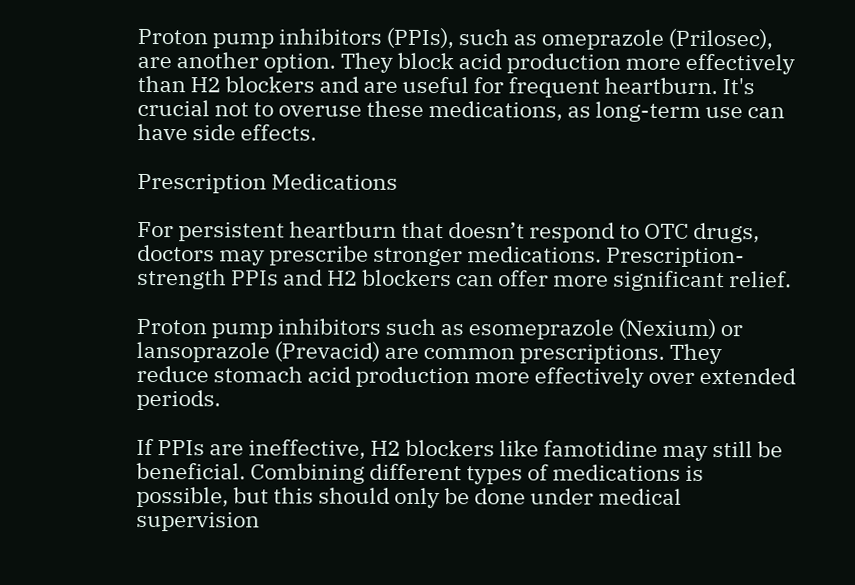Proton pump inhibitors (PPIs), such as omeprazole (Prilosec), are another option. They block acid production more effectively than H2 blockers and are useful for frequent heartburn. It's crucial not to overuse these medications, as long-term use can have side effects.

Prescription Medications

For persistent heartburn that doesn’t respond to OTC drugs, doctors may prescribe stronger medications. Prescription-strength PPIs and H2 blockers can offer more significant relief.

Proton pump inhibitors such as esomeprazole (Nexium) or lansoprazole (Prevacid) are common prescriptions. They reduce stomach acid production more effectively over extended periods.

If PPIs are ineffective, H2 blockers like famotidine may still be beneficial. Combining different types of medications is possible, but this should only be done under medical supervision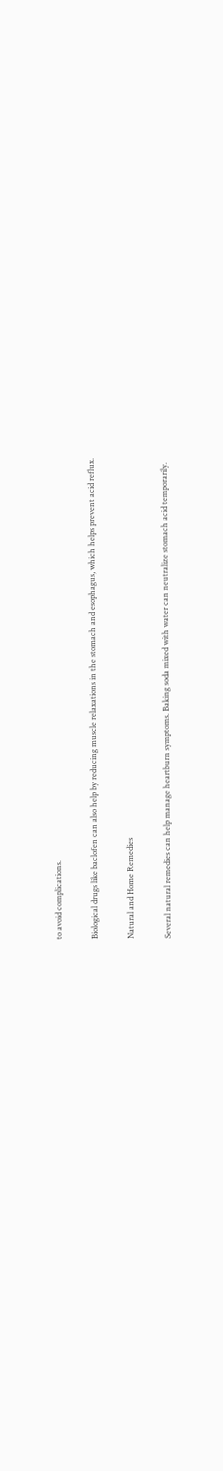to avoid complications.

Biological drugs like baclofen can also help by reducing muscle relaxations in the stomach and esophagus, which helps prevent acid reflux.

Natural and Home Remedies

Several natural remedies can help manage heartburn symptoms. Baking soda mixed with water can neutralize stomach acid temporarily.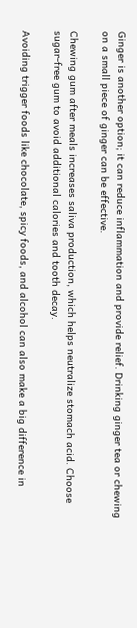Ginger is another option; it can reduce inflammation and provide relief. Drinking ginger tea or chewing on a small piece of ginger can be effective.

Chewing gum after meals increases saliva production, which helps neutralize stomach acid. Choose sugar-free gum to avoid additional calories and tooth decay.

Avoiding trigger foods like chocolate, spicy foods, and alcohol can also make a big difference in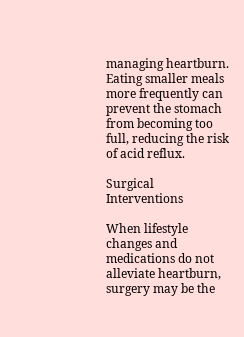managing heartburn. Eating smaller meals more frequently can prevent the stomach from becoming too full, reducing the risk of acid reflux.

Surgical Interventions

When lifestyle changes and medications do not alleviate heartburn, surgery may be the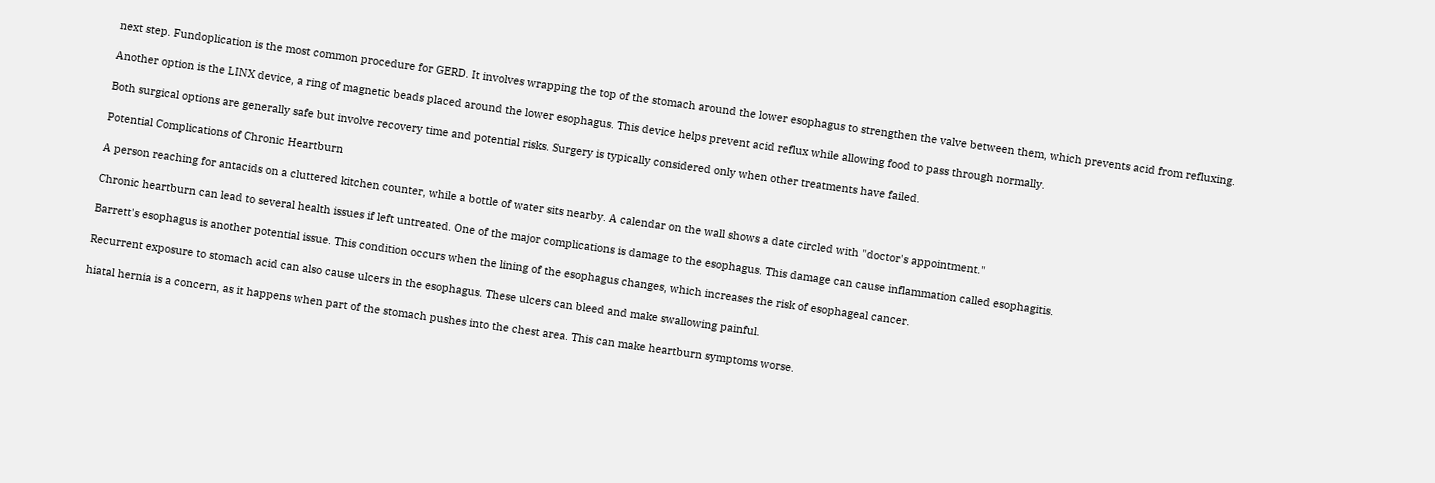next step. Fundoplication is the most common procedure for GERD. It involves wrapping the top of the stomach around the lower esophagus to strengthen the valve between them, which prevents acid from refluxing.

Another option is the LINX device, a ring of magnetic beads placed around the lower esophagus. This device helps prevent acid reflux while allowing food to pass through normally.

Both surgical options are generally safe but involve recovery time and potential risks. Surgery is typically considered only when other treatments have failed.

Potential Complications of Chronic Heartburn

A person reaching for antacids on a cluttered kitchen counter, while a bottle of water sits nearby. A calendar on the wall shows a date circled with "doctor's appointment."

Chronic heartburn can lead to several health issues if left untreated. One of the major complications is damage to the esophagus. This damage can cause inflammation called esophagitis.

Barrett's esophagus is another potential issue. This condition occurs when the lining of the esophagus changes, which increases the risk of esophageal cancer.

Recurrent exposure to stomach acid can also cause ulcers in the esophagus. These ulcers can bleed and make swallowing painful.

hiatal hernia is a concern, as it happens when part of the stomach pushes into the chest area. This can make heartburn symptoms worse.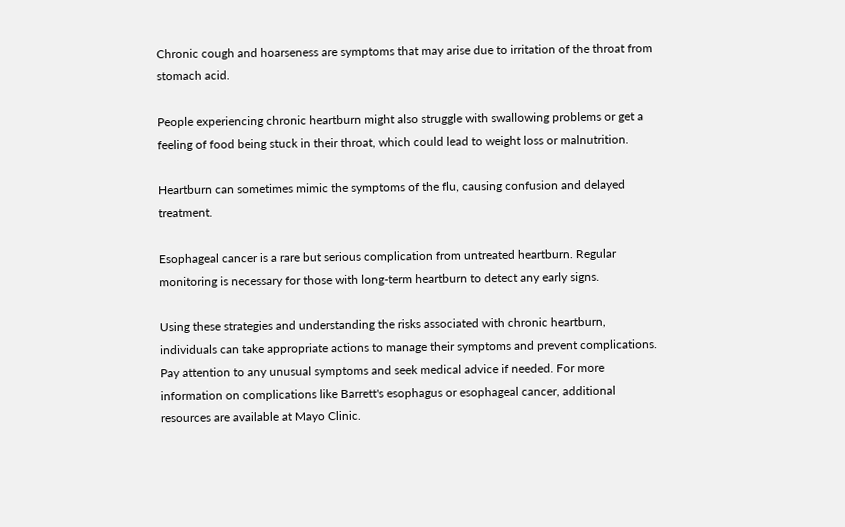Chronic cough and hoarseness are symptoms that may arise due to irritation of the throat from stomach acid.

People experiencing chronic heartburn might also struggle with swallowing problems or get a feeling of food being stuck in their throat, which could lead to weight loss or malnutrition.

Heartburn can sometimes mimic the symptoms of the flu, causing confusion and delayed treatment.

Esophageal cancer is a rare but serious complication from untreated heartburn. Regular monitoring is necessary for those with long-term heartburn to detect any early signs.

Using these strategies and understanding the risks associated with chronic heartburn, individuals can take appropriate actions to manage their symptoms and prevent complications. Pay attention to any unusual symptoms and seek medical advice if needed. For more information on complications like Barrett's esophagus or esophageal cancer, additional resources are available at Mayo Clinic.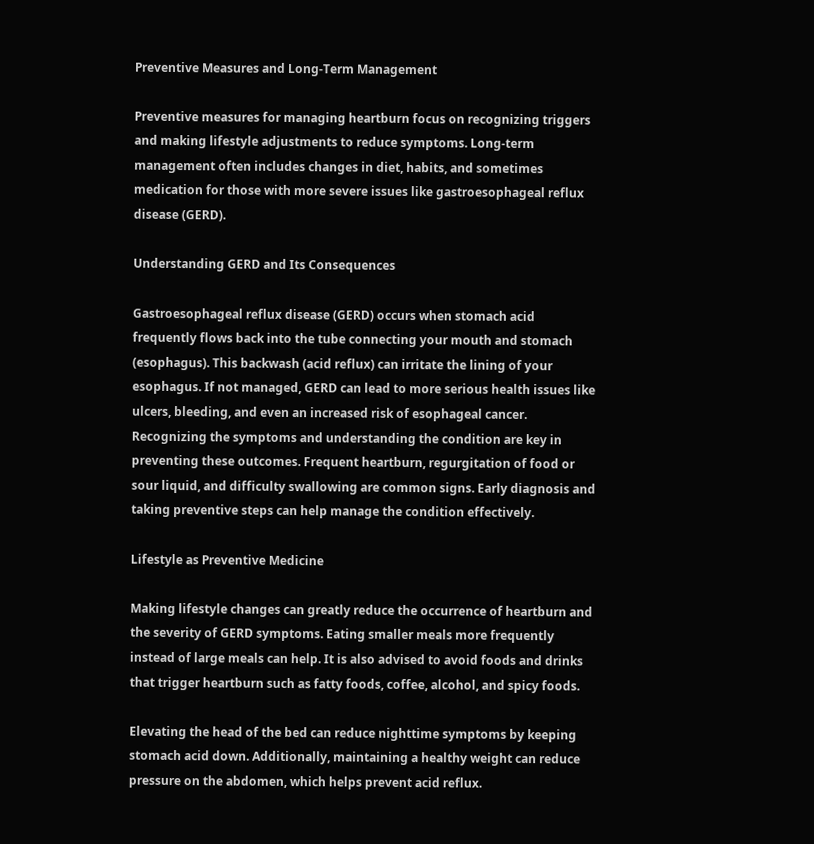Preventive Measures and Long-Term Management

Preventive measures for managing heartburn focus on recognizing triggers and making lifestyle adjustments to reduce symptoms. Long-term management often includes changes in diet, habits, and sometimes medication for those with more severe issues like gastroesophageal reflux disease (GERD).

Understanding GERD and Its Consequences

Gastroesophageal reflux disease (GERD) occurs when stomach acid frequently flows back into the tube connecting your mouth and stomach (esophagus). This backwash (acid reflux) can irritate the lining of your esophagus. If not managed, GERD can lead to more serious health issues like ulcers, bleeding, and even an increased risk of esophageal cancer. Recognizing the symptoms and understanding the condition are key in preventing these outcomes. Frequent heartburn, regurgitation of food or sour liquid, and difficulty swallowing are common signs. Early diagnosis and taking preventive steps can help manage the condition effectively.

Lifestyle as Preventive Medicine

Making lifestyle changes can greatly reduce the occurrence of heartburn and the severity of GERD symptoms. Eating smaller meals more frequently instead of large meals can help. It is also advised to avoid foods and drinks that trigger heartburn such as fatty foods, coffee, alcohol, and spicy foods.

Elevating the head of the bed can reduce nighttime symptoms by keeping stomach acid down. Additionally, maintaining a healthy weight can reduce pressure on the abdomen, which helps prevent acid reflux.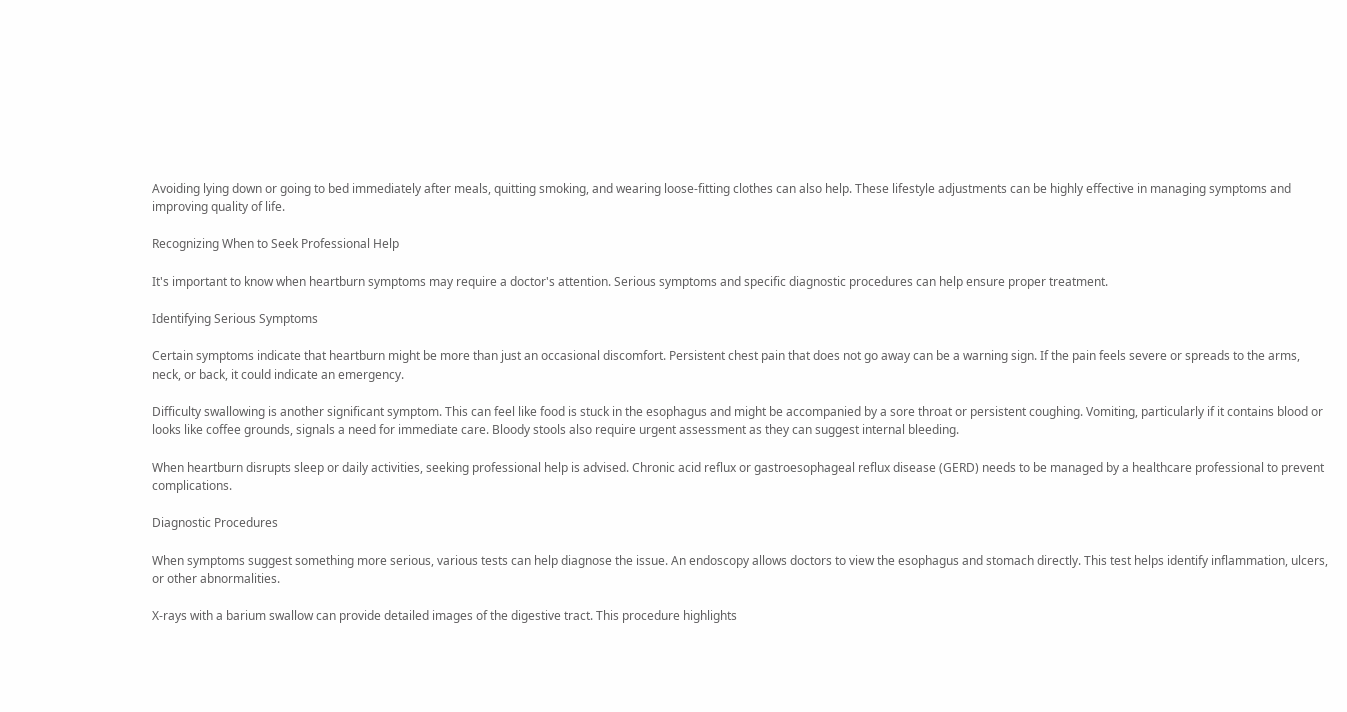Avoiding lying down or going to bed immediately after meals, quitting smoking, and wearing loose-fitting clothes can also help. These lifestyle adjustments can be highly effective in managing symptoms and improving quality of life.

Recognizing When to Seek Professional Help

It's important to know when heartburn symptoms may require a doctor's attention. Serious symptoms and specific diagnostic procedures can help ensure proper treatment.

Identifying Serious Symptoms

Certain symptoms indicate that heartburn might be more than just an occasional discomfort. Persistent chest pain that does not go away can be a warning sign. If the pain feels severe or spreads to the arms, neck, or back, it could indicate an emergency.

Difficulty swallowing is another significant symptom. This can feel like food is stuck in the esophagus and might be accompanied by a sore throat or persistent coughing. Vomiting, particularly if it contains blood or looks like coffee grounds, signals a need for immediate care. Bloody stools also require urgent assessment as they can suggest internal bleeding.

When heartburn disrupts sleep or daily activities, seeking professional help is advised. Chronic acid reflux or gastroesophageal reflux disease (GERD) needs to be managed by a healthcare professional to prevent complications.

Diagnostic Procedures

When symptoms suggest something more serious, various tests can help diagnose the issue. An endoscopy allows doctors to view the esophagus and stomach directly. This test helps identify inflammation, ulcers, or other abnormalities.

X-rays with a barium swallow can provide detailed images of the digestive tract. This procedure highlights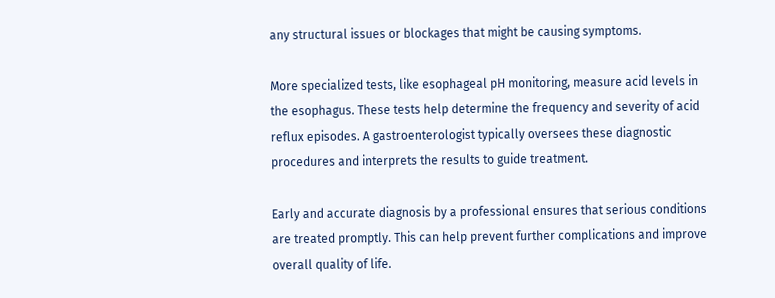any structural issues or blockages that might be causing symptoms.

More specialized tests, like esophageal pH monitoring, measure acid levels in the esophagus. These tests help determine the frequency and severity of acid reflux episodes. A gastroenterologist typically oversees these diagnostic procedures and interprets the results to guide treatment.

Early and accurate diagnosis by a professional ensures that serious conditions are treated promptly. This can help prevent further complications and improve overall quality of life.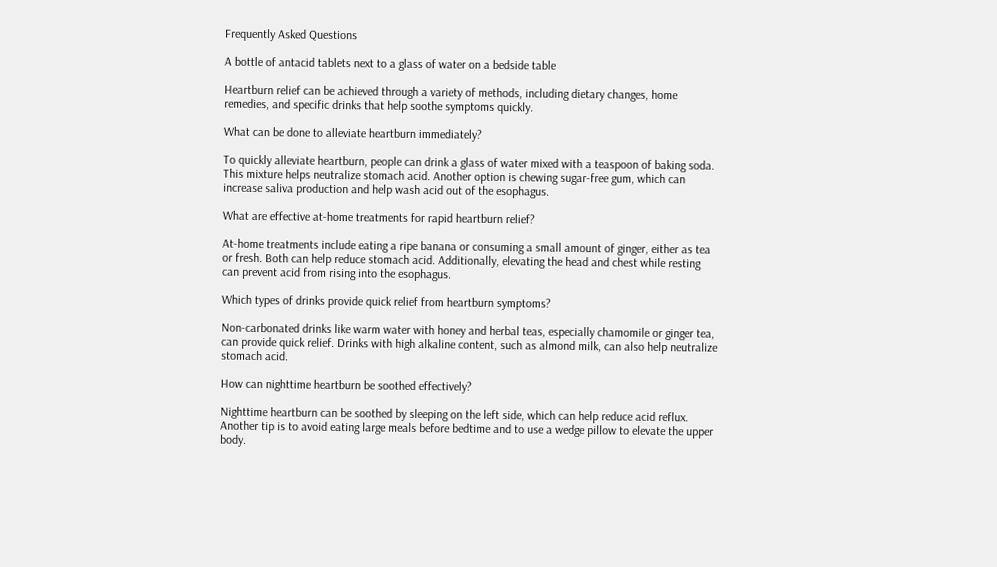Frequently Asked Questions

A bottle of antacid tablets next to a glass of water on a bedside table

Heartburn relief can be achieved through a variety of methods, including dietary changes, home remedies, and specific drinks that help soothe symptoms quickly.

What can be done to alleviate heartburn immediately?

To quickly alleviate heartburn, people can drink a glass of water mixed with a teaspoon of baking soda. This mixture helps neutralize stomach acid. Another option is chewing sugar-free gum, which can increase saliva production and help wash acid out of the esophagus.

What are effective at-home treatments for rapid heartburn relief?

At-home treatments include eating a ripe banana or consuming a small amount of ginger, either as tea or fresh. Both can help reduce stomach acid. Additionally, elevating the head and chest while resting can prevent acid from rising into the esophagus.

Which types of drinks provide quick relief from heartburn symptoms?

Non-carbonated drinks like warm water with honey and herbal teas, especially chamomile or ginger tea, can provide quick relief. Drinks with high alkaline content, such as almond milk, can also help neutralize stomach acid.

How can nighttime heartburn be soothed effectively?

Nighttime heartburn can be soothed by sleeping on the left side, which can help reduce acid reflux. Another tip is to avoid eating large meals before bedtime and to use a wedge pillow to elevate the upper body.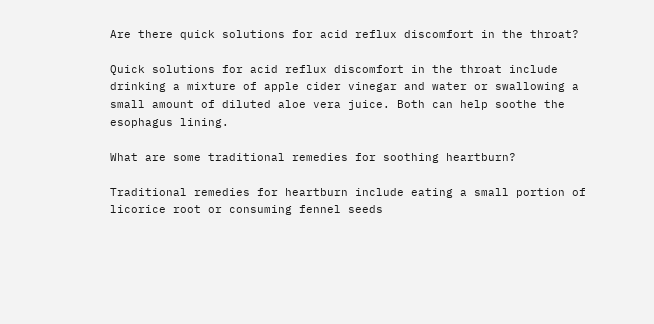Are there quick solutions for acid reflux discomfort in the throat?

Quick solutions for acid reflux discomfort in the throat include drinking a mixture of apple cider vinegar and water or swallowing a small amount of diluted aloe vera juice. Both can help soothe the esophagus lining.

What are some traditional remedies for soothing heartburn?

Traditional remedies for heartburn include eating a small portion of licorice root or consuming fennel seeds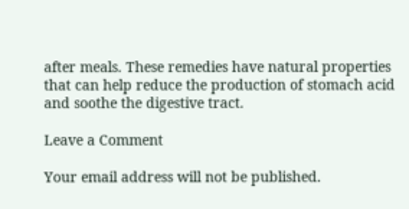after meals. These remedies have natural properties that can help reduce the production of stomach acid and soothe the digestive tract.

Leave a Comment

Your email address will not be published.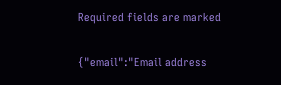Required fields are marked

{"email":"Email address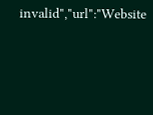invalid","url":"Website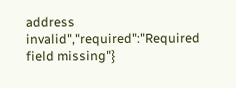address invalid","required":"Required field missing"}